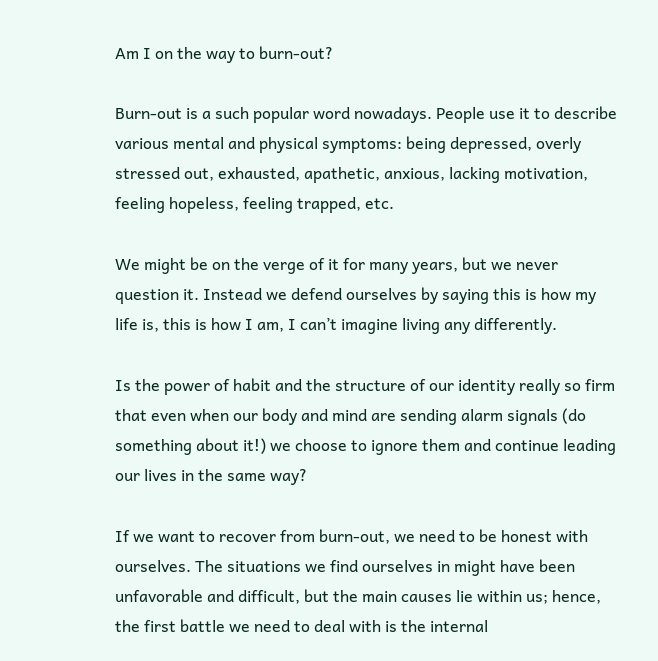Am I on the way to burn-out?

Burn-out is a such popular word nowadays. People use it to describe various mental and physical symptoms: being depressed, overly stressed out, exhausted, apathetic, anxious, lacking motivation, feeling hopeless, feeling trapped, etc.

We might be on the verge of it for many years, but we never question it. Instead we defend ourselves by saying this is how my life is, this is how I am, I can’t imagine living any differently.

Is the power of habit and the structure of our identity really so firm that even when our body and mind are sending alarm signals (do something about it!) we choose to ignore them and continue leading our lives in the same way?

If we want to recover from burn-out, we need to be honest with ourselves. The situations we find ourselves in might have been unfavorable and difficult, but the main causes lie within us; hence, the first battle we need to deal with is the internal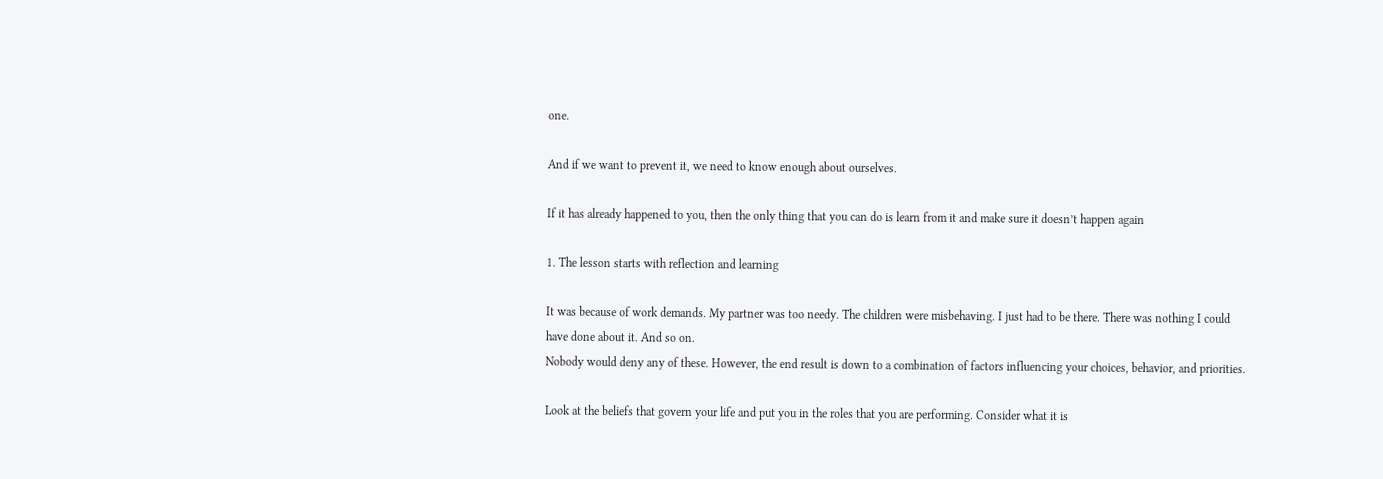one.

And if we want to prevent it, we need to know enough about ourselves.

If it has already happened to you, then the only thing that you can do is learn from it and make sure it doesn’t happen again

1. The lesson starts with reflection and learning

It was because of work demands. My partner was too needy. The children were misbehaving. I just had to be there. There was nothing I could have done about it. And so on.
Nobody would deny any of these. However, the end result is down to a combination of factors influencing your choices, behavior, and priorities.

Look at the beliefs that govern your life and put you in the roles that you are performing. Consider what it is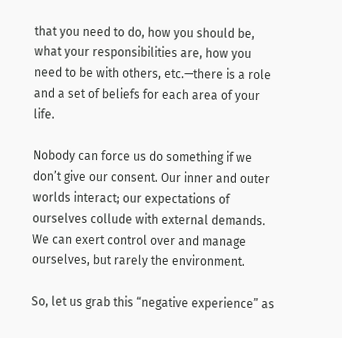that you need to do, how you should be, what your responsibilities are, how you need to be with others, etc.—there is a role and a set of beliefs for each area of your life.

Nobody can force us do something if we don’t give our consent. Our inner and outer worlds interact; our expectations of ourselves collude with external demands.
We can exert control over and manage ourselves, but rarely the environment.

So, let us grab this “negative experience” as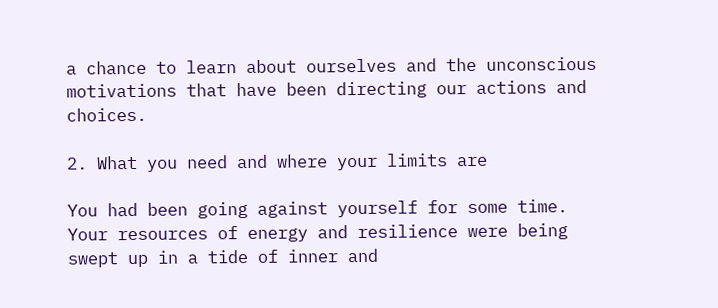a chance to learn about ourselves and the unconscious motivations that have been directing our actions and choices.

2. What you need and where your limits are

You had been going against yourself for some time. Your resources of energy and resilience were being swept up in a tide of inner and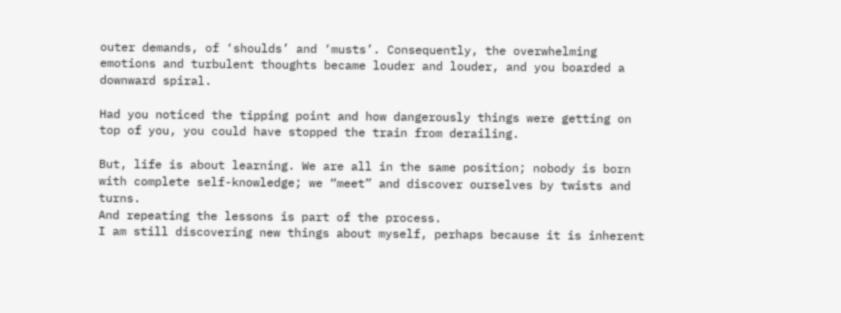outer demands, of ‘shoulds’ and ‘musts’. Consequently, the overwhelming emotions and turbulent thoughts became louder and louder, and you boarded a downward spiral.

Had you noticed the tipping point and how dangerously things were getting on top of you, you could have stopped the train from derailing.

But, life is about learning. We are all in the same position; nobody is born with complete self-knowledge; we “meet” and discover ourselves by twists and turns.
And repeating the lessons is part of the process.
I am still discovering new things about myself, perhaps because it is inherent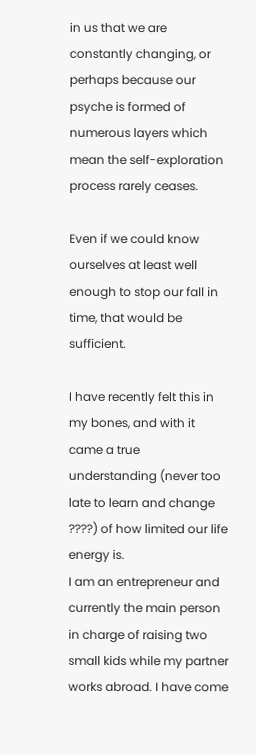in us that we are constantly changing, or perhaps because our psyche is formed of numerous layers which mean the self-exploration process rarely ceases.

Even if we could know ourselves at least well enough to stop our fall in time, that would be sufficient.

I have recently felt this in my bones, and with it came a true understanding (never too late to learn and change ????) of how limited our life energy is.
I am an entrepreneur and currently the main person in charge of raising two small kids while my partner works abroad. I have come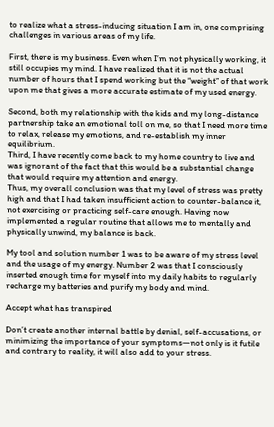to realize what a stress-inducing situation I am in, one comprising challenges in various areas of my life.

First, there is my business. Even when I’m not physically working, it still occupies my mind. I have realized that it is not the actual number of hours that I spend working but the “weight” of that work upon me that gives a more accurate estimate of my used energy.

Second, both my relationship with the kids and my long-distance partnership take an emotional toll on me, so that I need more time to relax, release my emotions, and re-establish my inner equilibrium.
Third, I have recently come back to my home country to live and was ignorant of the fact that this would be a substantial change that would require my attention and energy.
Thus, my overall conclusion was that my level of stress was pretty high and that I had taken insufficient action to counter-balance it, not exercising or practicing self-care enough. Having now implemented a regular routine that allows me to mentally and physically unwind, my balance is back.

My tool and solution number 1 was to be aware of my stress level and the usage of my energy. Number 2 was that I consciously inserted enough time for myself into my daily habits to regularly recharge my batteries and purify my body and mind.

Accept what has transpired

Don’t create another internal battle by denial, self-accusations, or minimizing the importance of your symptoms—not only is it futile and contrary to reality, it will also add to your stress.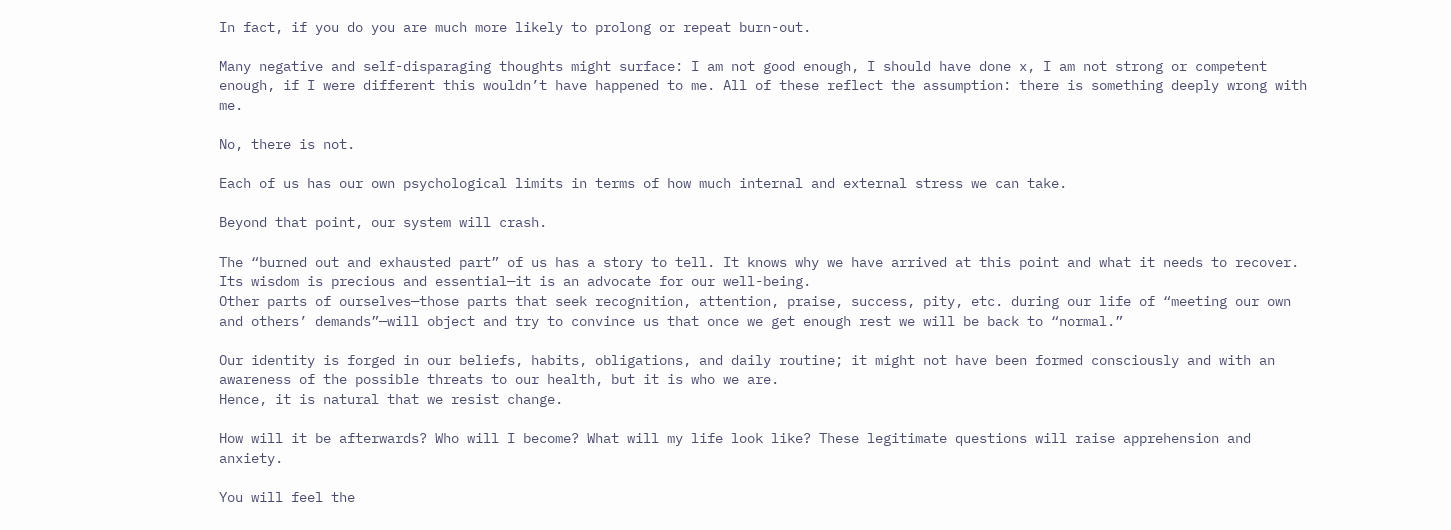In fact, if you do you are much more likely to prolong or repeat burn-out.

Many negative and self-disparaging thoughts might surface: I am not good enough, I should have done x, I am not strong or competent enough, if I were different this wouldn’t have happened to me. All of these reflect the assumption: there is something deeply wrong with me.

No, there is not.

Each of us has our own psychological limits in terms of how much internal and external stress we can take.

Beyond that point, our system will crash.

The “burned out and exhausted part” of us has a story to tell. It knows why we have arrived at this point and what it needs to recover. Its wisdom is precious and essential—it is an advocate for our well-being.
Other parts of ourselves—those parts that seek recognition, attention, praise, success, pity, etc. during our life of “meeting our own and others’ demands”—will object and try to convince us that once we get enough rest we will be back to “normal.”

Our identity is forged in our beliefs, habits, obligations, and daily routine; it might not have been formed consciously and with an awareness of the possible threats to our health, but it is who we are.
Hence, it is natural that we resist change.

How will it be afterwards? Who will I become? What will my life look like? These legitimate questions will raise apprehension and anxiety.

You will feel the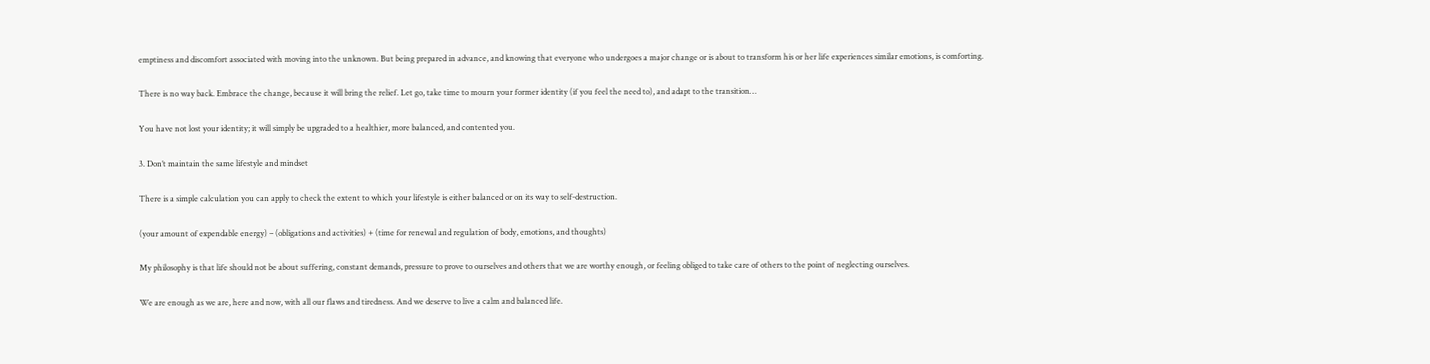emptiness and discomfort associated with moving into the unknown. But being prepared in advance, and knowing that everyone who undergoes a major change or is about to transform his or her life experiences similar emotions, is comforting.

There is no way back. Embrace the change, because it will bring the relief. Let go, take time to mourn your former identity (if you feel the need to), and adapt to the transition…

You have not lost your identity; it will simply be upgraded to a healthier, more balanced, and contented you.

3. Don’t maintain the same lifestyle and mindset

There is a simple calculation you can apply to check the extent to which your lifestyle is either balanced or on its way to self-destruction.

(your amount of expendable energy) – (obligations and activities) + (time for renewal and regulation of body, emotions, and thoughts)

My philosophy is that life should not be about suffering, constant demands, pressure to prove to ourselves and others that we are worthy enough, or feeling obliged to take care of others to the point of neglecting ourselves.

We are enough as we are, here and now, with all our flaws and tiredness. And we deserve to live a calm and balanced life.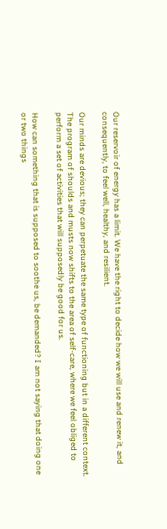Our reservoir of energy has a limit. We have the right to decide how we will use and renew it, and consequently, to feel well, healthy, and resilient.

Our minds are devious; they can perpetuate the same type of functioning but in a different context. The program of shoulds and musts now shifts to the area of self-care, where we feel obliged to perform a set of activities that will supposedly be good for us.

How can something that is supposed to soothe us, be demanded? I am not saying that doing one or two things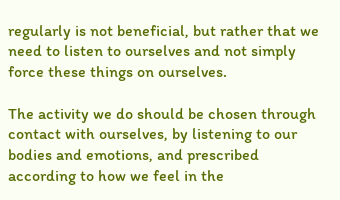regularly is not beneficial, but rather that we need to listen to ourselves and not simply force these things on ourselves.

The activity we do should be chosen through contact with ourselves, by listening to our bodies and emotions, and prescribed according to how we feel in the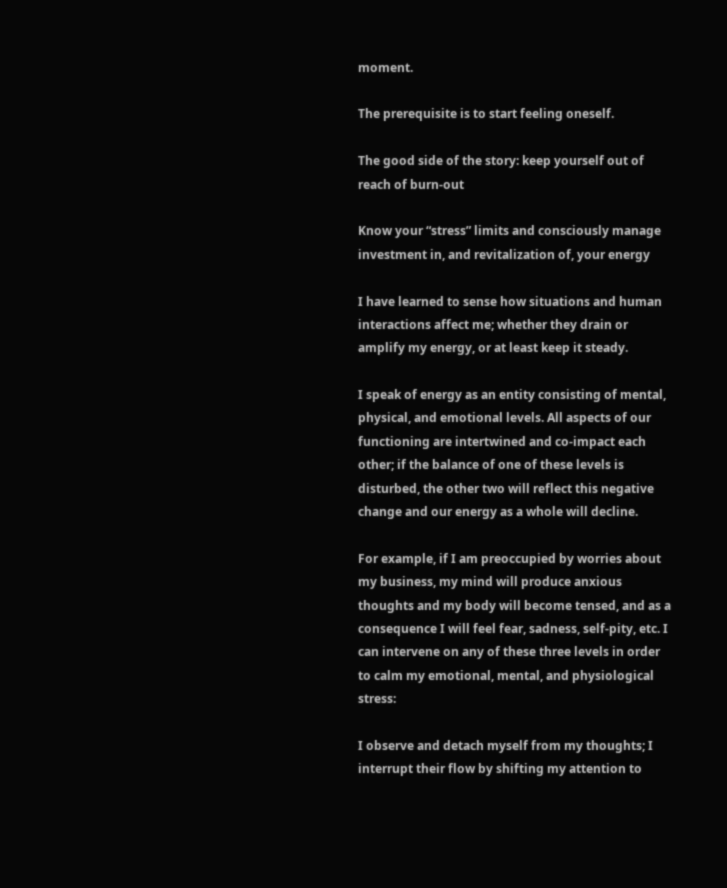moment.

The prerequisite is to start feeling oneself.

The good side of the story: keep yourself out of reach of burn-out

Know your “stress” limits and consciously manage investment in, and revitalization of, your energy

I have learned to sense how situations and human interactions affect me; whether they drain or amplify my energy, or at least keep it steady.

I speak of energy as an entity consisting of mental, physical, and emotional levels. All aspects of our functioning are intertwined and co-impact each other; if the balance of one of these levels is disturbed, the other two will reflect this negative change and our energy as a whole will decline.

For example, if I am preoccupied by worries about my business, my mind will produce anxious thoughts and my body will become tensed, and as a consequence I will feel fear, sadness, self-pity, etc. I can intervene on any of these three levels in order to calm my emotional, mental, and physiological stress:

I observe and detach myself from my thoughts; I interrupt their flow by shifting my attention to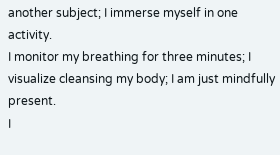another subject; I immerse myself in one activity.
I monitor my breathing for three minutes; I visualize cleansing my body; I am just mindfully present.
I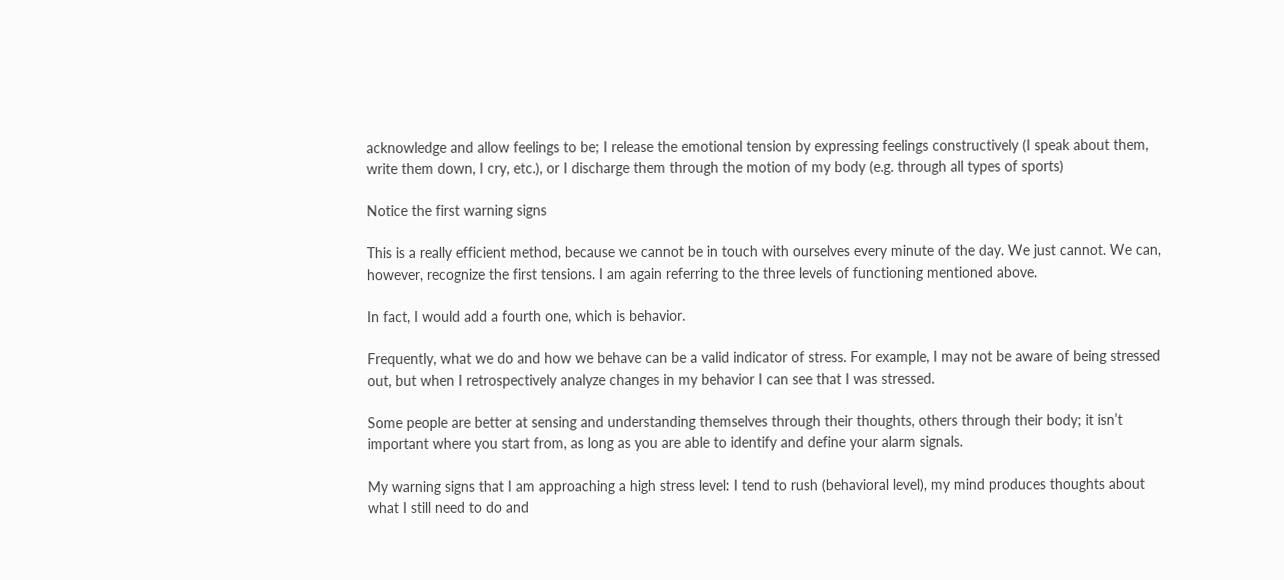acknowledge and allow feelings to be; I release the emotional tension by expressing feelings constructively (I speak about them, write them down, I cry, etc.), or I discharge them through the motion of my body (e.g. through all types of sports)

Notice the first warning signs

This is a really efficient method, because we cannot be in touch with ourselves every minute of the day. We just cannot. We can, however, recognize the first tensions. I am again referring to the three levels of functioning mentioned above.

In fact, I would add a fourth one, which is behavior.

Frequently, what we do and how we behave can be a valid indicator of stress. For example, I may not be aware of being stressed out, but when I retrospectively analyze changes in my behavior I can see that I was stressed.

Some people are better at sensing and understanding themselves through their thoughts, others through their body; it isn’t important where you start from, as long as you are able to identify and define your alarm signals.

My warning signs that I am approaching a high stress level: I tend to rush (behavioral level), my mind produces thoughts about what I still need to do and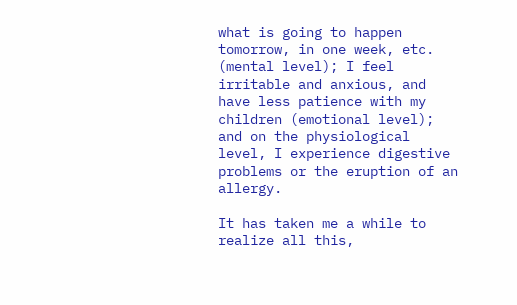what is going to happen tomorrow, in one week, etc. (mental level); I feel irritable and anxious, and have less patience with my children (emotional level); and on the physiological level, I experience digestive problems or the eruption of an allergy.

It has taken me a while to realize all this,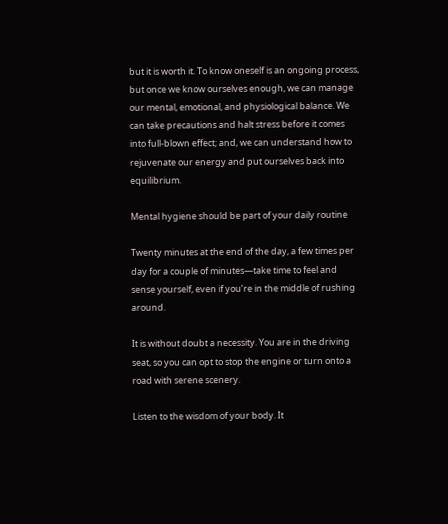but it is worth it. To know oneself is an ongoing process, but once we know ourselves enough, we can manage our mental, emotional, and physiological balance. We can take precautions and halt stress before it comes into full-blown effect; and, we can understand how to rejuvenate our energy and put ourselves back into equilibrium.

Mental hygiene should be part of your daily routine

Twenty minutes at the end of the day, a few times per day for a couple of minutes—take time to feel and sense yourself, even if you’re in the middle of rushing around.

It is without doubt a necessity. You are in the driving seat, so you can opt to stop the engine or turn onto a road with serene scenery.

Listen to the wisdom of your body. It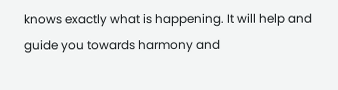knows exactly what is happening. It will help and guide you towards harmony and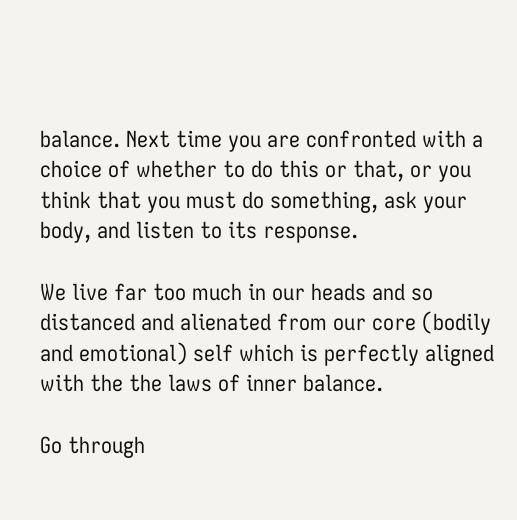balance. Next time you are confronted with a choice of whether to do this or that, or you think that you must do something, ask your body, and listen to its response.

We live far too much in our heads and so distanced and alienated from our core (bodily and emotional) self which is perfectly aligned with the the laws of inner balance.

Go through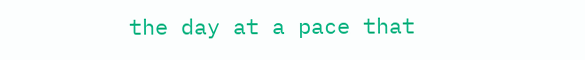the day at a pace that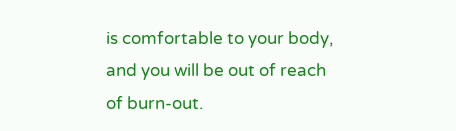is comfortable to your body, and you will be out of reach of burn-out.